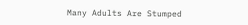Many Adults Are Stumped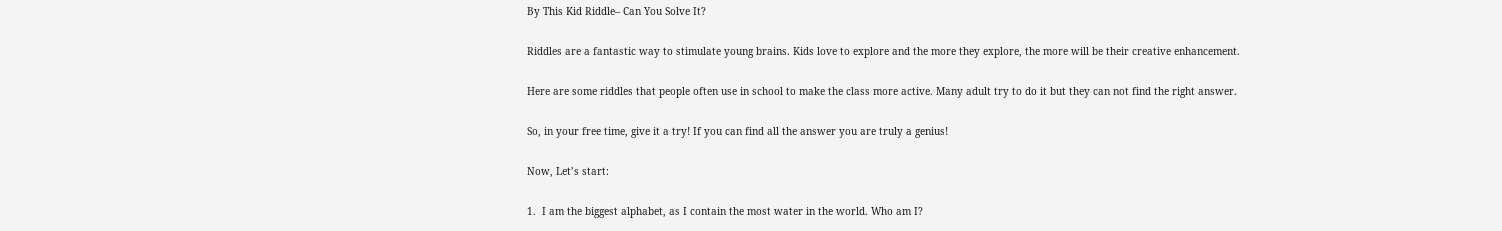By This Kid Riddle– Can You Solve It?

Riddles are a fantastic way to stimulate young brains. Kids love to explore and the more they explore, the more will be their creative enhancement.

Here are some riddles that people often use in school to make the class more active. Many adult try to do it but they can not find the right answer.

So, in your free time, give it a try! If you can find all the answer you are truly a genius!

Now, Let’s start:

1.  I am the biggest alphabet, as I contain the most water in the world. Who am I?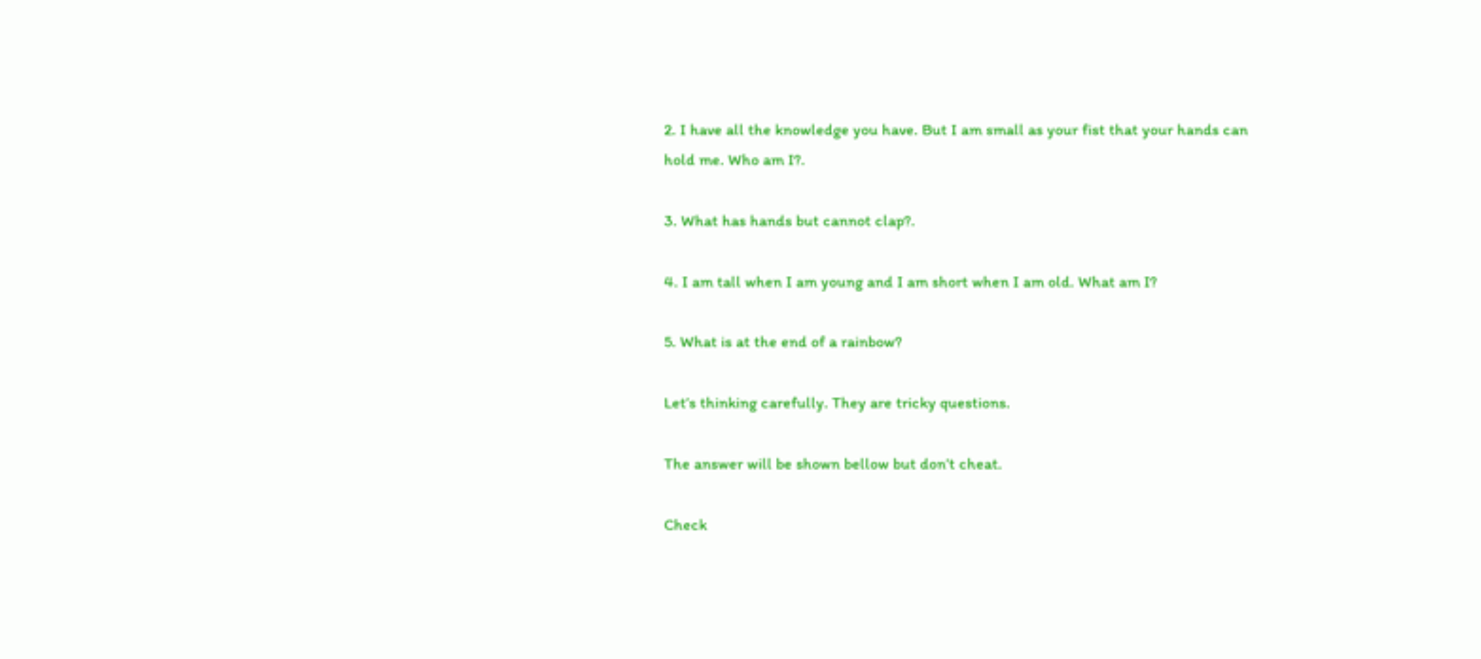2. I have all the knowledge you have. But I am small as your fist that your hands can hold me. Who am I?.

3. What has hands but cannot clap?.

4. I am tall when I am young and I am short when I am old. What am I?

5. What is at the end of a rainbow?

Let’s thinking carefully. They are tricky questions.

The answer will be shown bellow but don’t cheat.

Check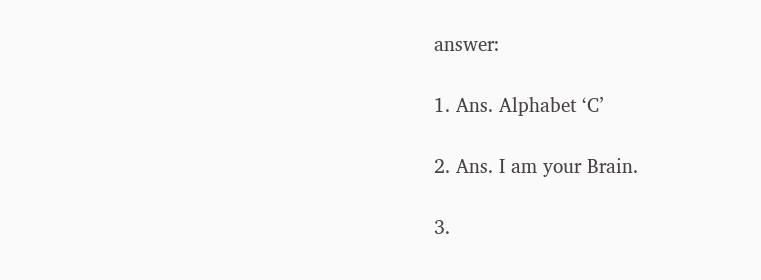answer:

1. Ans. Alphabet ‘C’

2. Ans. I am your Brain.

3.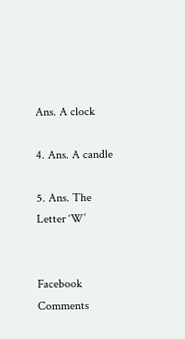Ans. A clock

4. Ans. A candle

5. Ans. The Letter ‘W’


Facebook Comments